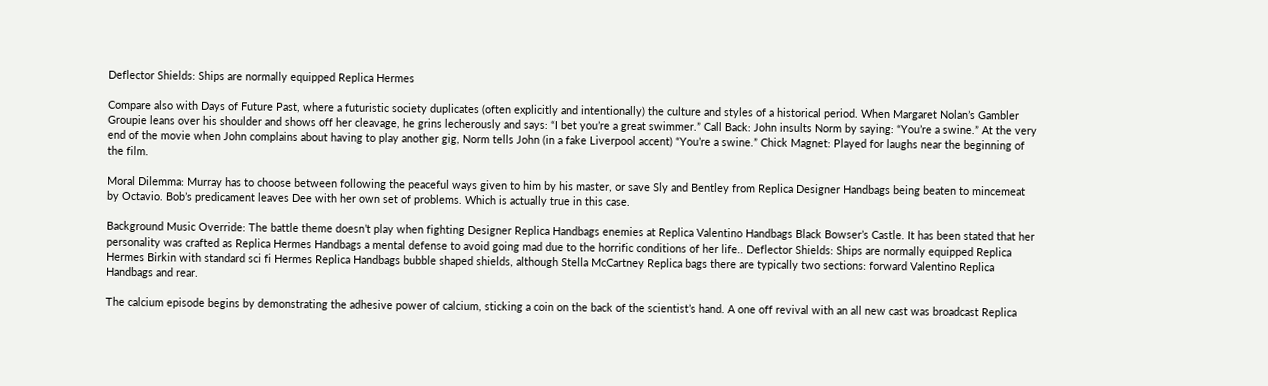Deflector Shields: Ships are normally equipped Replica Hermes

Compare also with Days of Future Past, where a futuristic society duplicates (often explicitly and intentionally) the culture and styles of a historical period. When Margaret Nolan’s Gambler Groupie leans over his shoulder and shows off her cleavage, he grins lecherously and says: “I bet you’re a great swimmer.” Call Back: John insults Norm by saying: “You’re a swine.” At the very end of the movie when John complains about having to play another gig, Norm tells John (in a fake Liverpool accent) “You’re a swine.” Chick Magnet: Played for laughs near the beginning of the film.

Moral Dilemma: Murray has to choose between following the peaceful ways given to him by his master, or save Sly and Bentley from Replica Designer Handbags being beaten to mincemeat by Octavio. Bob’s predicament leaves Dee with her own set of problems. Which is actually true in this case.

Background Music Override: The battle theme doesn’t play when fighting Designer Replica Handbags enemies at Replica Valentino Handbags Black Bowser’s Castle. It has been stated that her personality was crafted as Replica Hermes Handbags a mental defense to avoid going mad due to the horrific conditions of her life.. Deflector Shields: Ships are normally equipped Replica Hermes Birkin with standard sci fi Hermes Replica Handbags bubble shaped shields, although Stella McCartney Replica bags there are typically two sections: forward Valentino Replica Handbags and rear.

The calcium episode begins by demonstrating the adhesive power of calcium, sticking a coin on the back of the scientist’s hand. A one off revival with an all new cast was broadcast Replica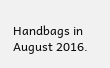Handbags in August 2016.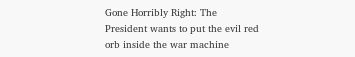Gone Horribly Right: The President wants to put the evil red orb inside the war machine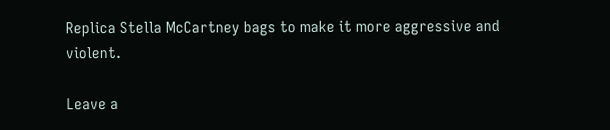Replica Stella McCartney bags to make it more aggressive and violent.

Leave a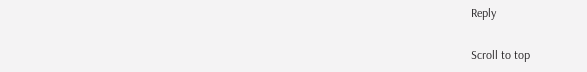Reply

Scroll to top